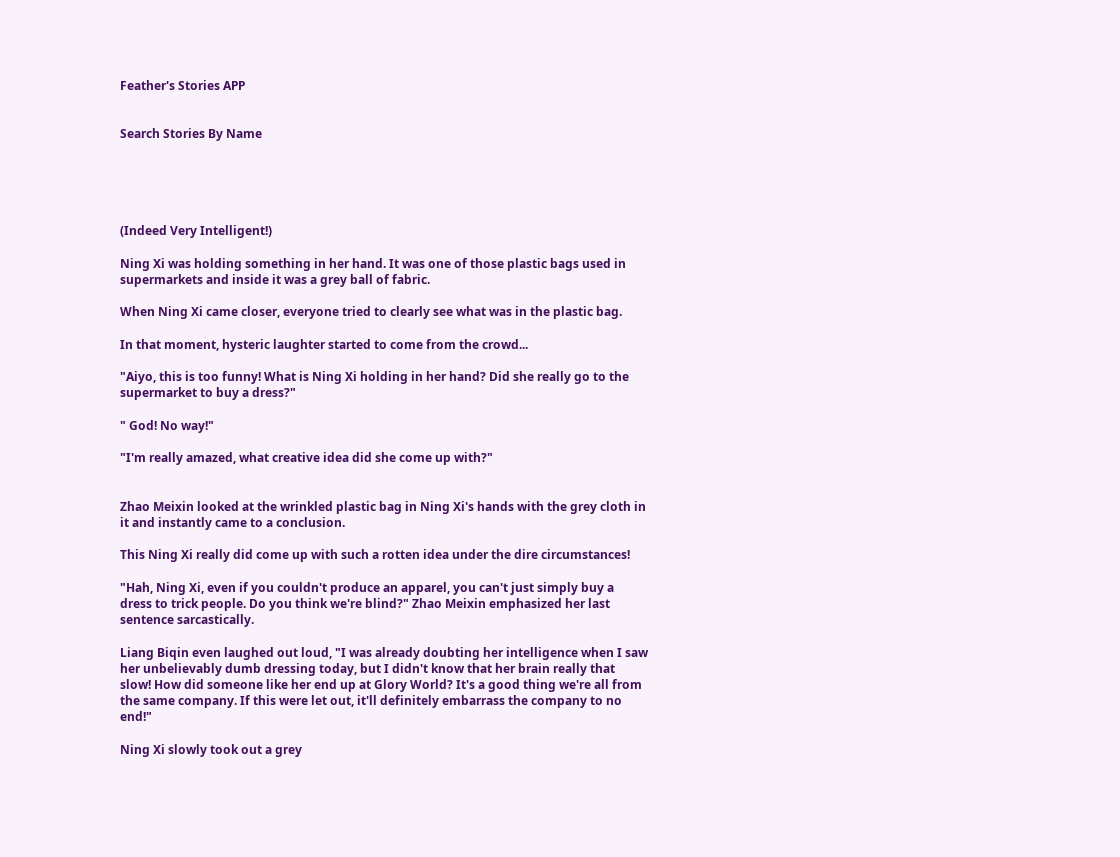Feather's Stories APP


Search Stories By Name





(Indeed Very Intelligent!)

Ning Xi was holding something in her hand. It was one of those plastic bags used in supermarkets and inside it was a grey ball of fabric.

When Ning Xi came closer, everyone tried to clearly see what was in the plastic bag.

In that moment, hysteric laughter started to come from the crowd...

"Aiyo, this is too funny! What is Ning Xi holding in her hand? Did she really go to the supermarket to buy a dress?"

" God! No way!"

"I'm really amazed, what creative idea did she come up with?"


Zhao Meixin looked at the wrinkled plastic bag in Ning Xi's hands with the grey cloth in it and instantly came to a conclusion.

This Ning Xi really did come up with such a rotten idea under the dire circumstances!

"Hah, Ning Xi, even if you couldn't produce an apparel, you can't just simply buy a dress to trick people. Do you think we're blind?" Zhao Meixin emphasized her last sentence sarcastically.

Liang Biqin even laughed out loud, "I was already doubting her intelligence when I saw her unbelievably dumb dressing today, but I didn't know that her brain really that slow! How did someone like her end up at Glory World? It's a good thing we're all from the same company. If this were let out, it'll definitely embarrass the company to no end!"

Ning Xi slowly took out a grey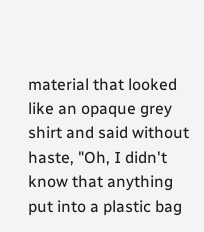material that looked like an opaque grey shirt and said without haste, "Oh, I didn't know that anything put into a plastic bag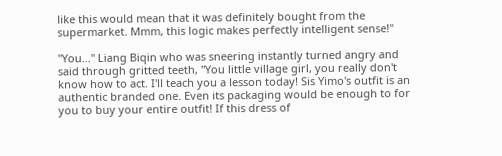like this would mean that it was definitely bought from the supermarket. Mmm, this logic makes perfectly intelligent sense!"

"You..." Liang Biqin who was sneering instantly turned angry and said through gritted teeth, "You little village girl, you really don't know how to act. I'll teach you a lesson today! Sis Yimo's outfit is an authentic branded one. Even its packaging would be enough to for you to buy your entire outfit! If this dress of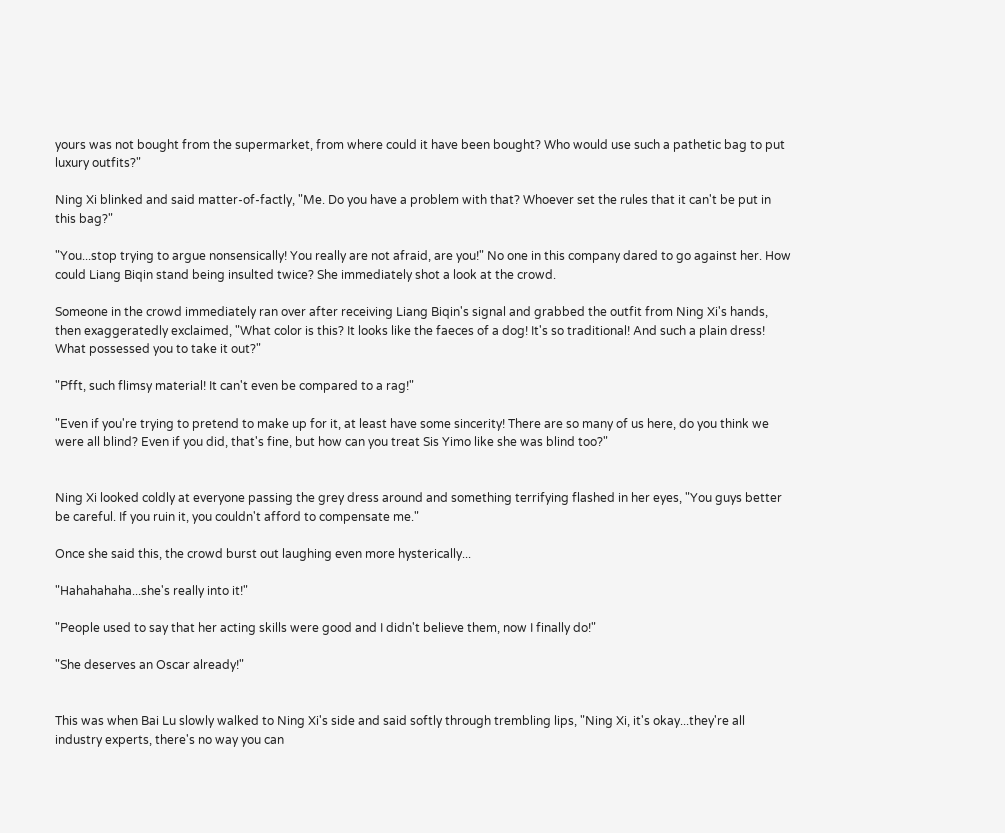yours was not bought from the supermarket, from where could it have been bought? Who would use such a pathetic bag to put luxury outfits?"

Ning Xi blinked and said matter-of-factly, "Me. Do you have a problem with that? Whoever set the rules that it can't be put in this bag?"

"You...stop trying to argue nonsensically! You really are not afraid, are you!" No one in this company dared to go against her. How could Liang Biqin stand being insulted twice? She immediately shot a look at the crowd.

Someone in the crowd immediately ran over after receiving Liang Biqin's signal and grabbed the outfit from Ning Xi's hands, then exaggeratedly exclaimed, "What color is this? It looks like the faeces of a dog! It's so traditional! And such a plain dress! What possessed you to take it out?"

"Pfft, such flimsy material! It can't even be compared to a rag!"

"Even if you're trying to pretend to make up for it, at least have some sincerity! There are so many of us here, do you think we were all blind? Even if you did, that's fine, but how can you treat Sis Yimo like she was blind too?"


Ning Xi looked coldly at everyone passing the grey dress around and something terrifying flashed in her eyes, "You guys better be careful. If you ruin it, you couldn't afford to compensate me."

Once she said this, the crowd burst out laughing even more hysterically...

"Hahahahaha...she's really into it!"

"People used to say that her acting skills were good and I didn't believe them, now I finally do!"

"She deserves an Oscar already!"


This was when Bai Lu slowly walked to Ning Xi's side and said softly through trembling lips, "Ning Xi, it's okay...they're all industry experts, there's no way you can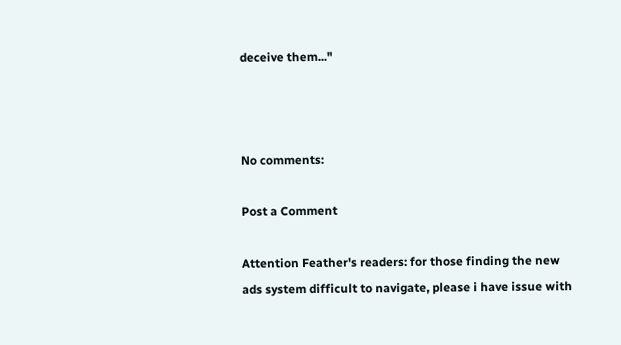deceive them..."



No comments:

Post a Comment

Attention Feather's readers: for those finding the new ads system difficult to navigate, please i have issue with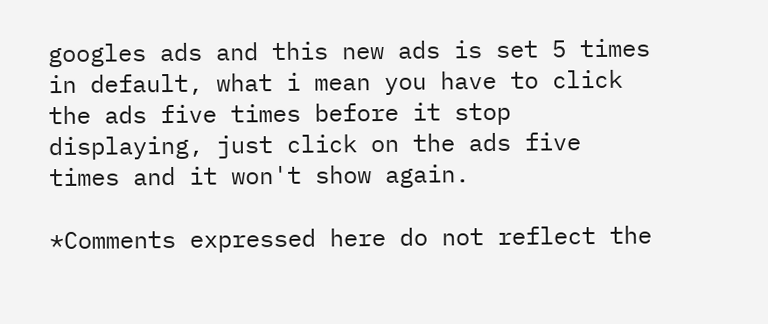googles ads and this new ads is set 5 times in default, what i mean you have to click the ads five times before it stop displaying, just click on the ads five times and it won't show again.

*Comments expressed here do not reflect the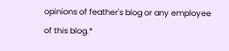opinions of feather's blog or any employee of this blog.*